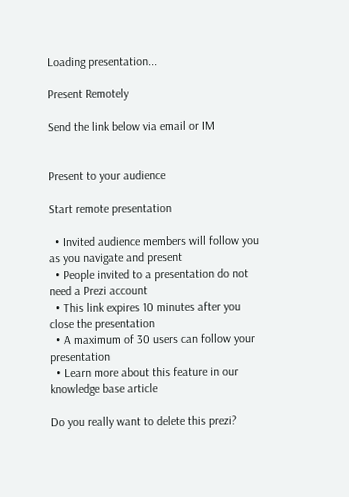Loading presentation...

Present Remotely

Send the link below via email or IM


Present to your audience

Start remote presentation

  • Invited audience members will follow you as you navigate and present
  • People invited to a presentation do not need a Prezi account
  • This link expires 10 minutes after you close the presentation
  • A maximum of 30 users can follow your presentation
  • Learn more about this feature in our knowledge base article

Do you really want to delete this prezi?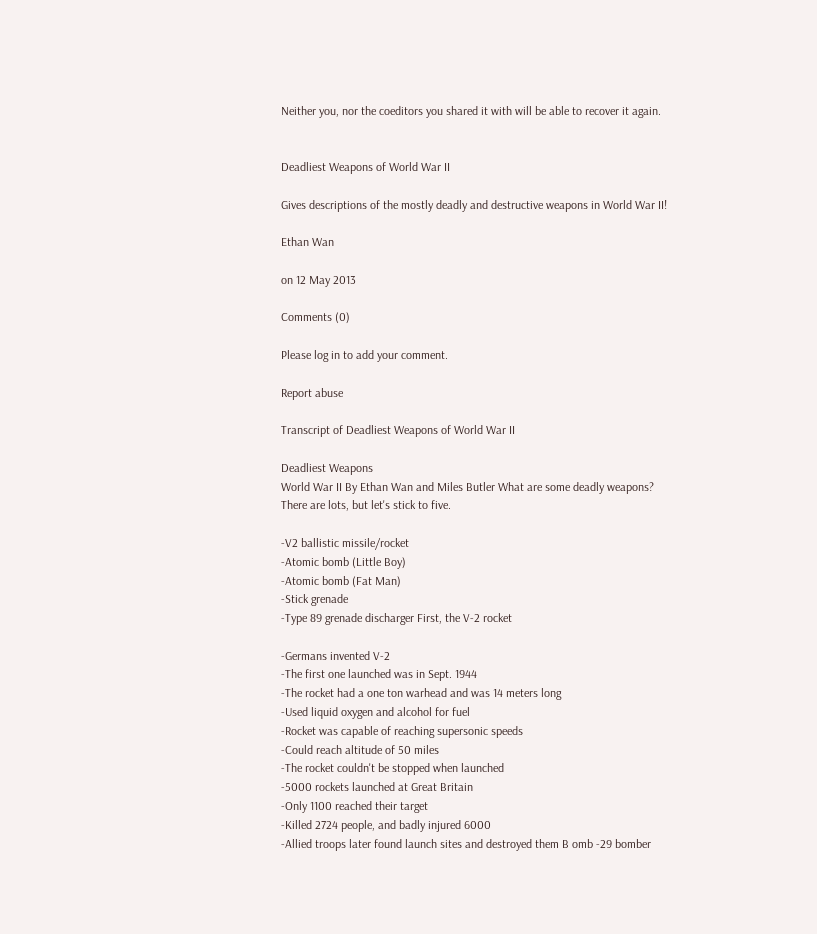Neither you, nor the coeditors you shared it with will be able to recover it again.


Deadliest Weapons of World War II

Gives descriptions of the mostly deadly and destructive weapons in World War II!

Ethan Wan

on 12 May 2013

Comments (0)

Please log in to add your comment.

Report abuse

Transcript of Deadliest Weapons of World War II

Deadliest Weapons
World War II By Ethan Wan and Miles Butler What are some deadly weapons?
There are lots, but let's stick to five.

-V2 ballistic missile/rocket
-Atomic bomb (Little Boy)
-Atomic bomb (Fat Man)
-Stick grenade
-Type 89 grenade discharger First, the V-2 rocket

-Germans invented V-2
-The first one launched was in Sept. 1944
-The rocket had a one ton warhead and was 14 meters long
-Used liquid oxygen and alcohol for fuel
-Rocket was capable of reaching supersonic speeds
-Could reach altitude of 50 miles
-The rocket couldn't be stopped when launched
-5000 rockets launched at Great Britain
-Only 1100 reached their target
-Killed 2724 people, and badly injured 6000
-Allied troops later found launch sites and destroyed them B omb -29 bomber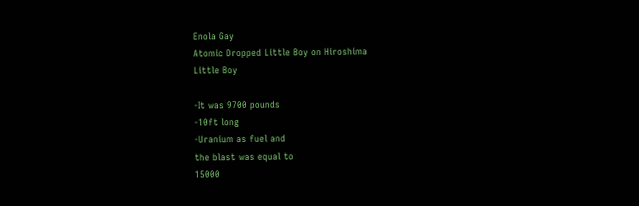Enola Gay
Atomic Dropped Little Boy on Hiroshima
Little Boy

-It was 9700 pounds
-10ft long
-Uranium as fuel and
the blast was equal to
15000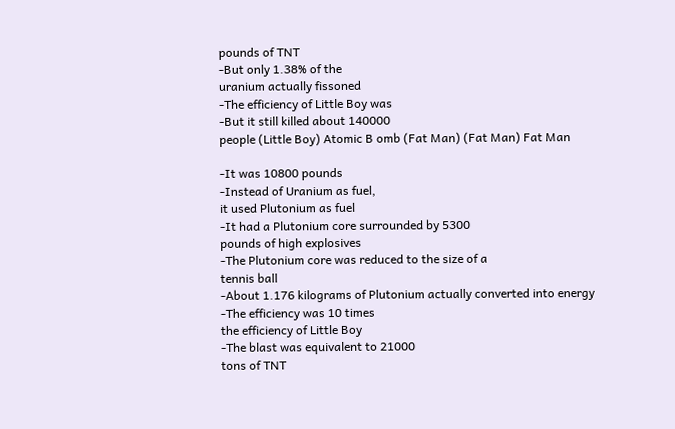pounds of TNT
-But only 1.38% of the
uranium actually fissoned
-The efficiency of Little Boy was
-But it still killed about 140000
people (Little Boy) Atomic B omb (Fat Man) (Fat Man) Fat Man

-It was 10800 pounds
-Instead of Uranium as fuel,
it used Plutonium as fuel
-It had a Plutonium core surrounded by 5300
pounds of high explosives
-The Plutonium core was reduced to the size of a
tennis ball
-About 1.176 kilograms of Plutonium actually converted into energy
-The efficiency was 10 times
the efficiency of Little Boy
-The blast was equivalent to 21000
tons of TNT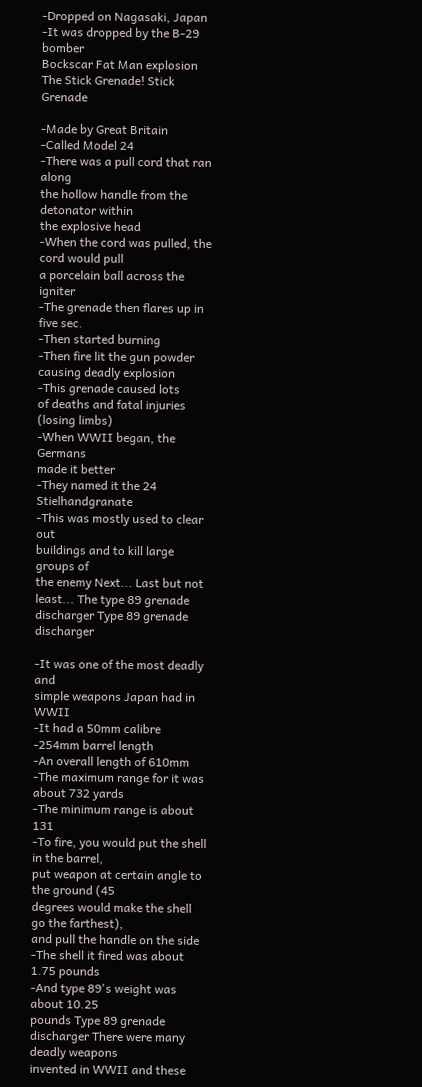-Dropped on Nagasaki, Japan
-It was dropped by the B-29 bomber
Bockscar Fat Man explosion The Stick Grenade! Stick Grenade

-Made by Great Britain
-Called Model 24
-There was a pull cord that ran along
the hollow handle from the detonator within
the explosive head
-When the cord was pulled, the cord would pull
a porcelain ball across the igniter
-The grenade then flares up in five sec.
-Then started burning
-Then fire lit the gun powder causing deadly explosion
-This grenade caused lots
of deaths and fatal injuries
(losing limbs)
-When WWII began, the Germans
made it better
-They named it the 24 Stielhandgranate
-This was mostly used to clear out
buildings and to kill large groups of
the enemy Next... Last but not least... The type 89 grenade discharger Type 89 grenade discharger

-It was one of the most deadly and
simple weapons Japan had in WWII
-It had a 50mm calibre
-254mm barrel length
-An overall length of 610mm
-The maximum range for it was
about 732 yards
-The minimum range is about 131
-To fire, you would put the shell in the barrel,
put weapon at certain angle to the ground (45
degrees would make the shell go the farthest),
and pull the handle on the side
-The shell it fired was about 1.75 pounds
-And type 89's weight was about 10.25
pounds Type 89 grenade discharger There were many deadly weapons
invented in WWII and these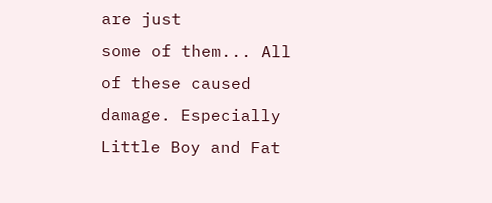are just
some of them... All of these caused damage. Especially Little Boy and Fat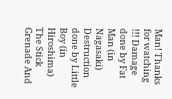Man! Thanks for watching !!! Damage done by Fat Man (in Nagasaki) Destruction done by Little Boy (in Hiroshima) The Stick Grenade And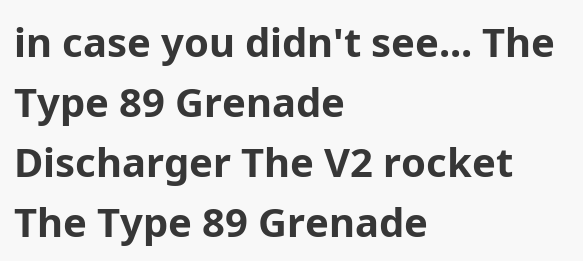in case you didn't see... The Type 89 Grenade Discharger The V2 rocket The Type 89 Grenade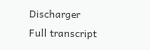Discharger
Full transcript